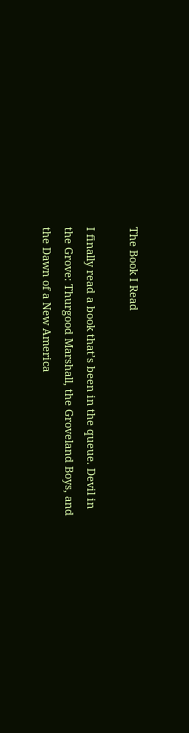The Book I Read

I finally read a book that’s been in the queue. Devil in the Grove: Thurgood Marshall, the Groveland Boys, and the Dawn of a New America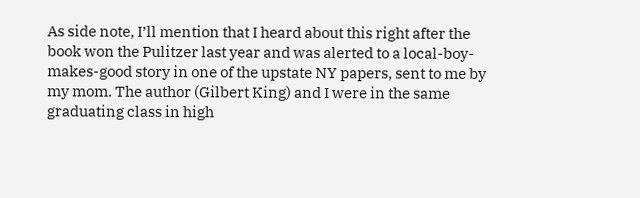As side note, I’ll mention that I heard about this right after the book won the Pulitzer last year and was alerted to a local-boy-makes-good story in one of the upstate NY papers, sent to me by my mom. The author (Gilbert King) and I were in the same graduating class in high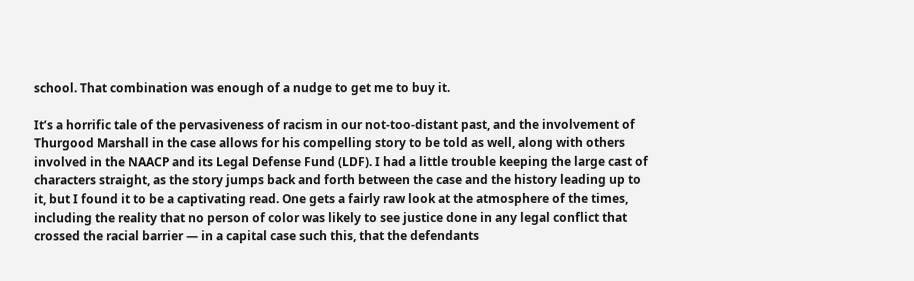school. That combination was enough of a nudge to get me to buy it.

It’s a horrific tale of the pervasiveness of racism in our not-too-distant past, and the involvement of Thurgood Marshall in the case allows for his compelling story to be told as well, along with others involved in the NAACP and its Legal Defense Fund (LDF). I had a little trouble keeping the large cast of characters straight, as the story jumps back and forth between the case and the history leading up to it, but I found it to be a captivating read. One gets a fairly raw look at the atmosphere of the times, including the reality that no person of color was likely to see justice done in any legal conflict that crossed the racial barrier — in a capital case such this, that the defendants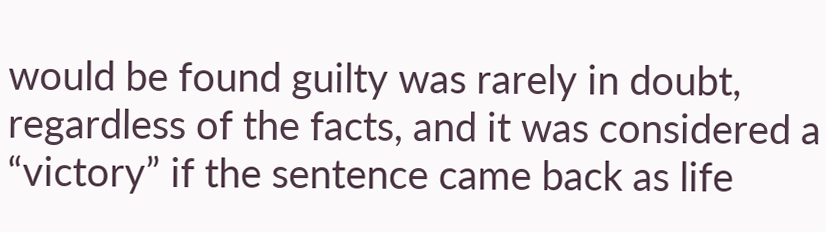would be found guilty was rarely in doubt, regardless of the facts, and it was considered a “victory” if the sentence came back as life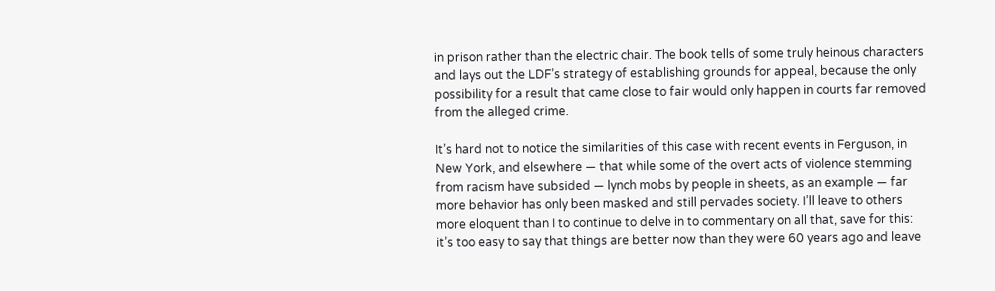in prison rather than the electric chair. The book tells of some truly heinous characters and lays out the LDF’s strategy of establishing grounds for appeal, because the only possibility for a result that came close to fair would only happen in courts far removed from the alleged crime.

It’s hard not to notice the similarities of this case with recent events in Ferguson, in New York, and elsewhere — that while some of the overt acts of violence stemming from racism have subsided — lynch mobs by people in sheets, as an example — far more behavior has only been masked and still pervades society. I’ll leave to others more eloquent than I to continue to delve in to commentary on all that, save for this: it’s too easy to say that things are better now than they were 60 years ago and leave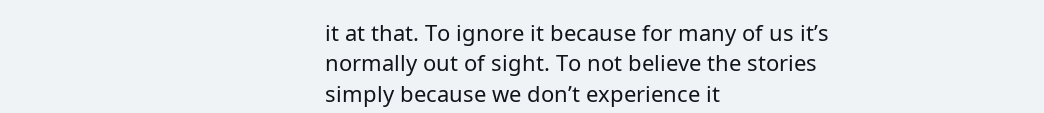it at that. To ignore it because for many of us it’s normally out of sight. To not believe the stories simply because we don’t experience it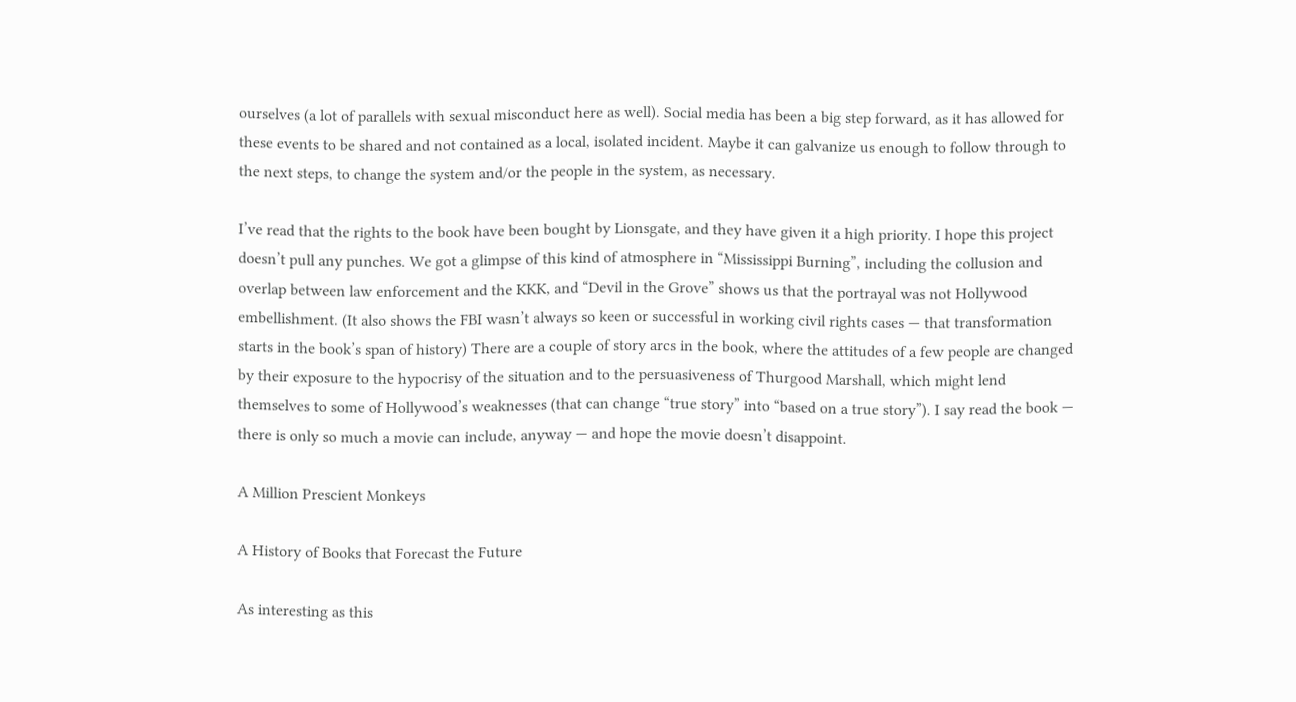ourselves (a lot of parallels with sexual misconduct here as well). Social media has been a big step forward, as it has allowed for these events to be shared and not contained as a local, isolated incident. Maybe it can galvanize us enough to follow through to the next steps, to change the system and/or the people in the system, as necessary.

I’ve read that the rights to the book have been bought by Lionsgate, and they have given it a high priority. I hope this project doesn’t pull any punches. We got a glimpse of this kind of atmosphere in “Mississippi Burning”, including the collusion and overlap between law enforcement and the KKK, and “Devil in the Grove” shows us that the portrayal was not Hollywood embellishment. (It also shows the FBI wasn’t always so keen or successful in working civil rights cases — that transformation starts in the book’s span of history) There are a couple of story arcs in the book, where the attitudes of a few people are changed by their exposure to the hypocrisy of the situation and to the persuasiveness of Thurgood Marshall, which might lend themselves to some of Hollywood’s weaknesses (that can change “true story” into “based on a true story”). I say read the book — there is only so much a movie can include, anyway — and hope the movie doesn’t disappoint.

A Million Prescient Monkeys

A History of Books that Forecast the Future

As interesting as this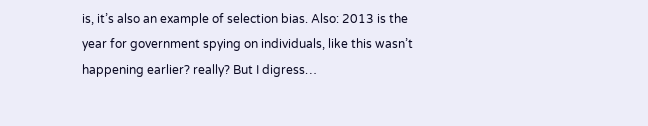is, it’s also an example of selection bias. Also: 2013 is the year for government spying on individuals, like this wasn’t happening earlier? really? But I digress…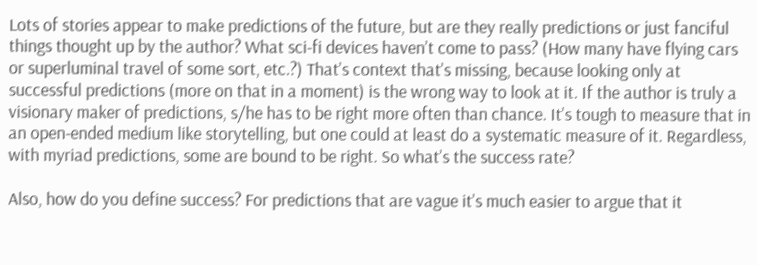Lots of stories appear to make predictions of the future, but are they really predictions or just fanciful things thought up by the author? What sci-fi devices haven’t come to pass? (How many have flying cars or superluminal travel of some sort, etc.?) That’s context that’s missing, because looking only at successful predictions (more on that in a moment) is the wrong way to look at it. If the author is truly a visionary maker of predictions, s/he has to be right more often than chance. It’s tough to measure that in an open-ended medium like storytelling, but one could at least do a systematic measure of it. Regardless, with myriad predictions, some are bound to be right. So what’s the success rate?

Also, how do you define success? For predictions that are vague it’s much easier to argue that it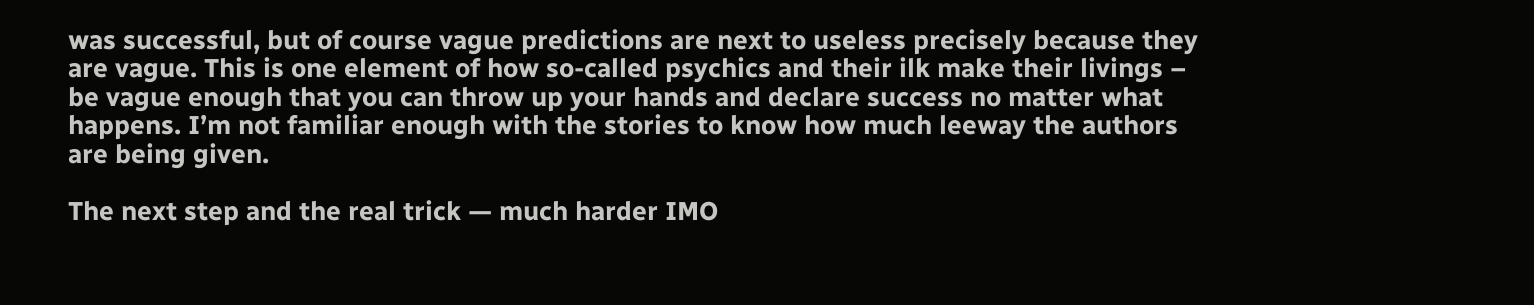was successful, but of course vague predictions are next to useless precisely because they are vague. This is one element of how so-called psychics and their ilk make their livings – be vague enough that you can throw up your hands and declare success no matter what happens. I’m not familiar enough with the stories to know how much leeway the authors are being given.

The next step and the real trick — much harder IMO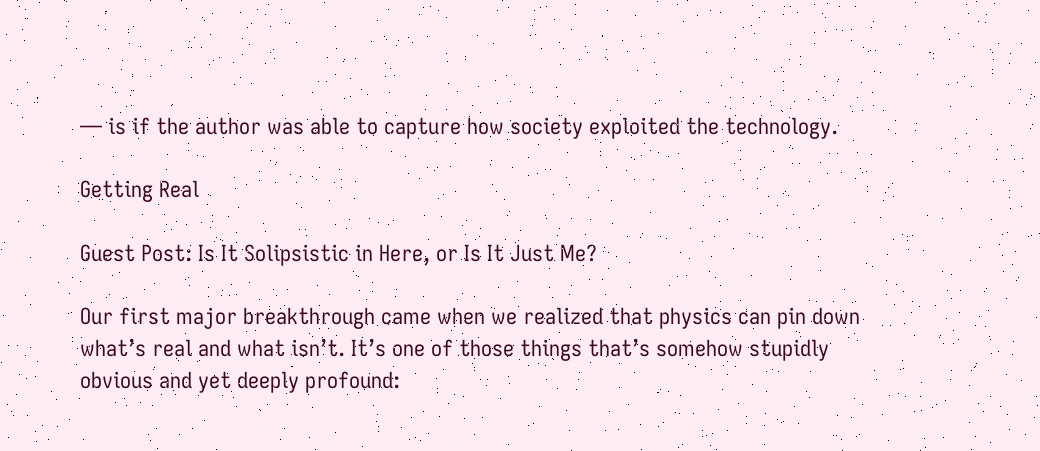— is if the author was able to capture how society exploited the technology.

Getting Real

Guest Post: Is It Solipsistic in Here, or Is It Just Me?

Our first major breakthrough came when we realized that physics can pin down what’s real and what isn’t. It’s one of those things that’s somehow stupidly obvious and yet deeply profound: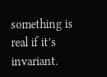something is real if it’s invariant.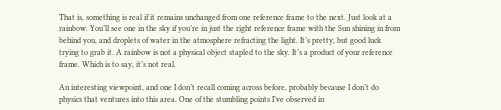That is, something is real if it remains unchanged from one reference frame to the next. Just look at a rainbow. You’ll see one in the sky if you’re in just the right reference frame with the Sun shining in from behind you, and droplets of water in the atmosphere refracting the light. It’s pretty, but good luck trying to grab it. A rainbow is not a physical object stapled to the sky. It’s a product of your reference frame. Which is to say, it’s not real.

An interesting viewpoint, and one I don’t recall coming across before, probably because I don’t do physics that ventures into this area. One of the stumbling points I’ve observed in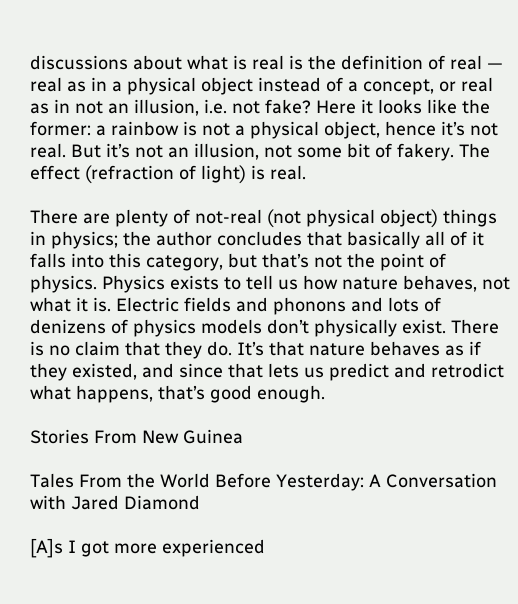discussions about what is real is the definition of real — real as in a physical object instead of a concept, or real as in not an illusion, i.e. not fake? Here it looks like the former: a rainbow is not a physical object, hence it’s not real. But it’s not an illusion, not some bit of fakery. The effect (refraction of light) is real.

There are plenty of not-real (not physical object) things in physics; the author concludes that basically all of it falls into this category, but that’s not the point of physics. Physics exists to tell us how nature behaves, not what it is. Electric fields and phonons and lots of denizens of physics models don’t physically exist. There is no claim that they do. It’s that nature behaves as if they existed, and since that lets us predict and retrodict what happens, that’s good enough.

Stories From New Guinea

Tales From the World Before Yesterday: A Conversation with Jared Diamond

[A]s I got more experienced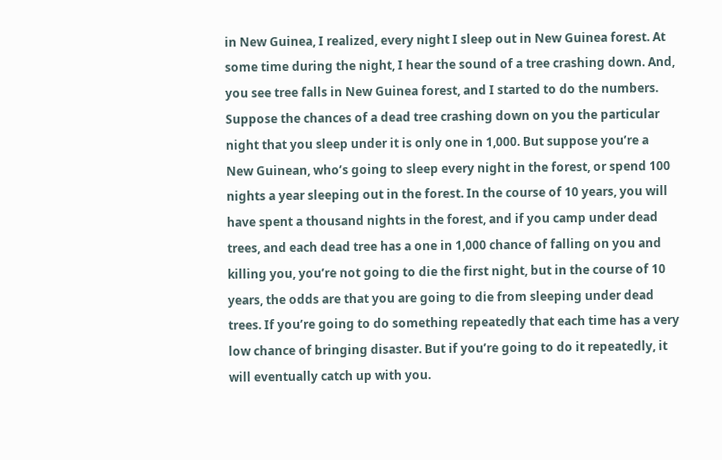in New Guinea, I realized, every night I sleep out in New Guinea forest. At some time during the night, I hear the sound of a tree crashing down. And, you see tree falls in New Guinea forest, and I started to do the numbers. Suppose the chances of a dead tree crashing down on you the particular night that you sleep under it is only one in 1,000. But suppose you’re a New Guinean, who’s going to sleep every night in the forest, or spend 100 nights a year sleeping out in the forest. In the course of 10 years, you will have spent a thousand nights in the forest, and if you camp under dead trees, and each dead tree has a one in 1,000 chance of falling on you and killing you, you’re not going to die the first night, but in the course of 10 years, the odds are that you are going to die from sleeping under dead trees. If you’re going to do something repeatedly that each time has a very low chance of bringing disaster. But if you’re going to do it repeatedly, it will eventually catch up with you.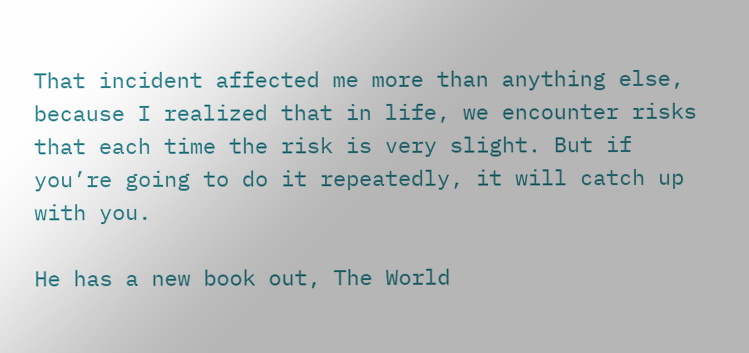That incident affected me more than anything else, because I realized that in life, we encounter risks that each time the risk is very slight. But if you’re going to do it repeatedly, it will catch up with you.

He has a new book out, The World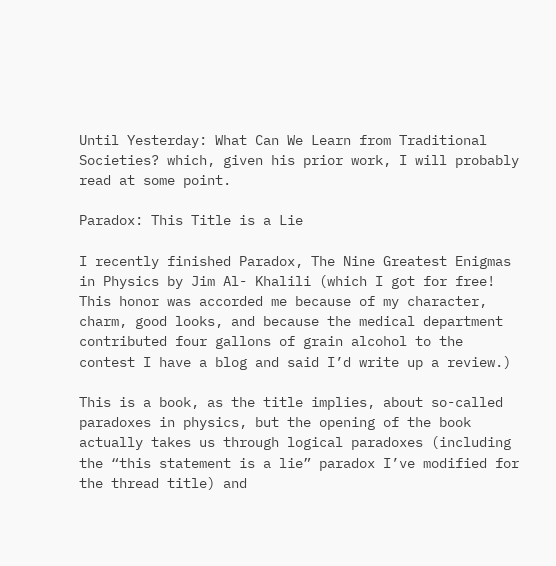Until Yesterday: What Can We Learn from Traditional Societies? which, given his prior work, I will probably read at some point.

Paradox: This Title is a Lie

I recently finished Paradox, The Nine Greatest Enigmas in Physics by Jim Al- Khalili (which I got for free! This honor was accorded me because of my character, charm, good looks, and because the medical department contributed four gallons of grain alcohol to the contest I have a blog and said I’d write up a review.)

This is a book, as the title implies, about so-called paradoxes in physics, but the opening of the book actually takes us through logical paradoxes (including the “this statement is a lie” paradox I’ve modified for the thread title) and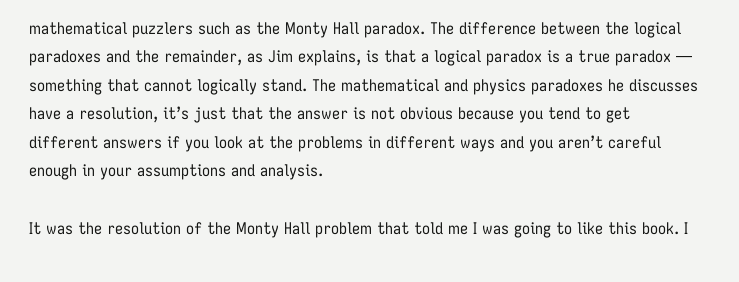mathematical puzzlers such as the Monty Hall paradox. The difference between the logical paradoxes and the remainder, as Jim explains, is that a logical paradox is a true paradox — something that cannot logically stand. The mathematical and physics paradoxes he discusses have a resolution, it’s just that the answer is not obvious because you tend to get different answers if you look at the problems in different ways and you aren’t careful enough in your assumptions and analysis.

It was the resolution of the Monty Hall problem that told me I was going to like this book. I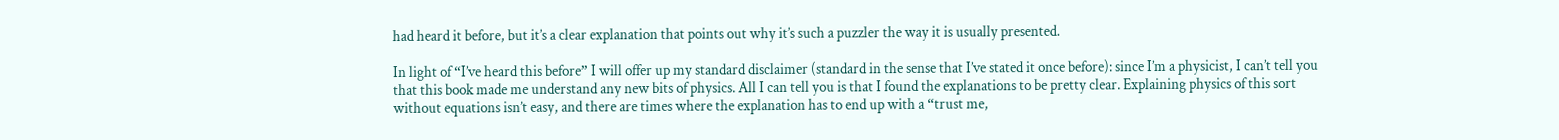had heard it before, but it’s a clear explanation that points out why it’s such a puzzler the way it is usually presented.

In light of “I’ve heard this before” I will offer up my standard disclaimer (standard in the sense that I’ve stated it once before): since I’m a physicist, I can’t tell you that this book made me understand any new bits of physics. All I can tell you is that I found the explanations to be pretty clear. Explaining physics of this sort without equations isn’t easy, and there are times where the explanation has to end up with a “trust me,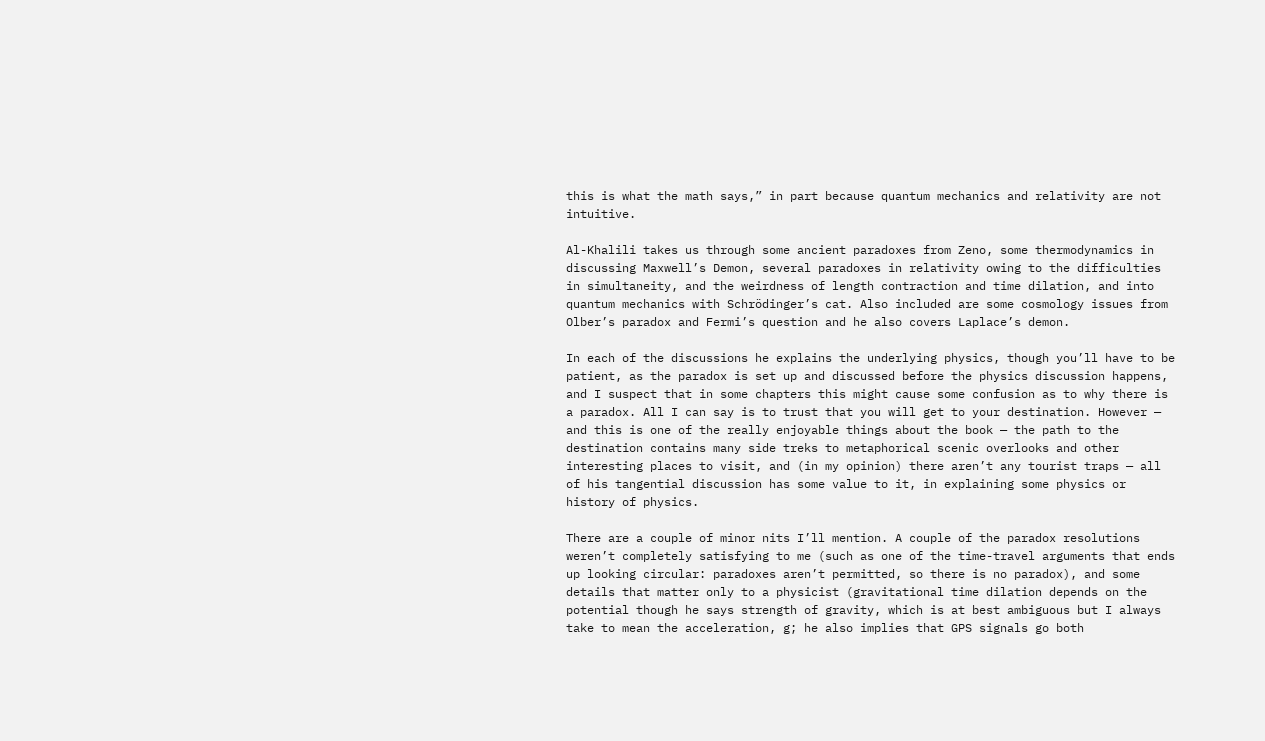this is what the math says,” in part because quantum mechanics and relativity are not intuitive.

Al-Khalili takes us through some ancient paradoxes from Zeno, some thermodynamics in discussing Maxwell’s Demon, several paradoxes in relativity owing to the difficulties in simultaneity, and the weirdness of length contraction and time dilation, and into quantum mechanics with Schrödinger’s cat. Also included are some cosmology issues from Olber’s paradox and Fermi’s question and he also covers Laplace’s demon.

In each of the discussions he explains the underlying physics, though you’ll have to be patient, as the paradox is set up and discussed before the physics discussion happens, and I suspect that in some chapters this might cause some confusion as to why there is a paradox. All I can say is to trust that you will get to your destination. However — and this is one of the really enjoyable things about the book — the path to the destination contains many side treks to metaphorical scenic overlooks and other interesting places to visit, and (in my opinion) there aren’t any tourist traps — all of his tangential discussion has some value to it, in explaining some physics or history of physics.

There are a couple of minor nits I’ll mention. A couple of the paradox resolutions weren’t completely satisfying to me (such as one of the time-travel arguments that ends up looking circular: paradoxes aren’t permitted, so there is no paradox), and some details that matter only to a physicist (gravitational time dilation depends on the potential though he says strength of gravity, which is at best ambiguous but I always take to mean the acceleration, g; he also implies that GPS signals go both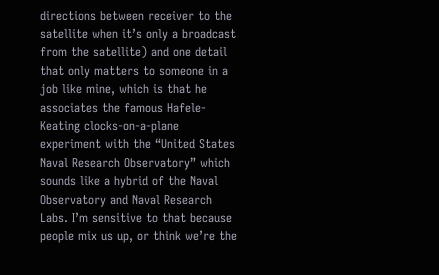directions between receiver to the satellite when it’s only a broadcast from the satellite) and one detail that only matters to someone in a job like mine, which is that he associates the famous Hafele-Keating clocks-on-a-plane experiment with the “United States Naval Research Observatory” which sounds like a hybrid of the Naval Observatory and Naval Research Labs. I’m sensitive to that because people mix us up, or think we’re the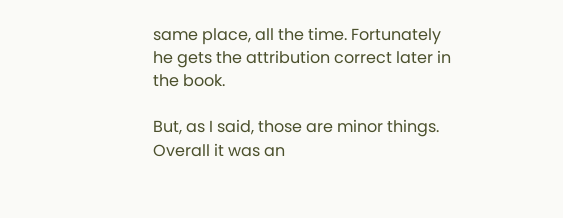same place, all the time. Fortunately he gets the attribution correct later in the book.

But, as I said, those are minor things. Overall it was an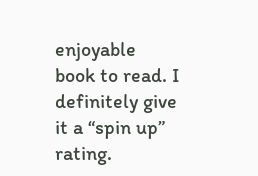enjoyable book to read. I definitely give it a “spin up” rating.